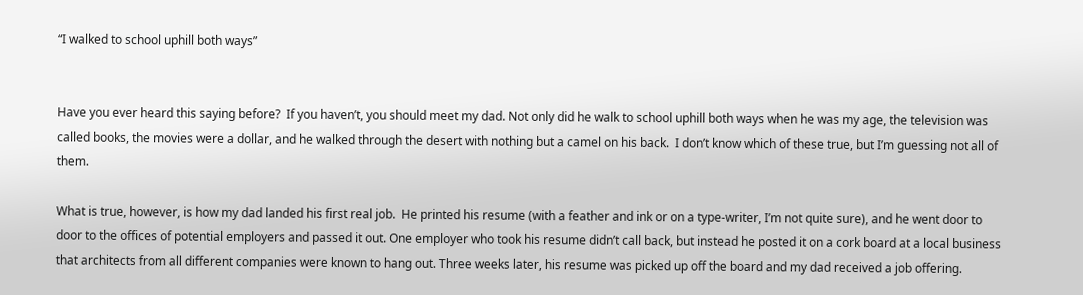“I walked to school uphill both ways”


Have you ever heard this saying before?  If you haven’t, you should meet my dad. Not only did he walk to school uphill both ways when he was my age, the television was called books, the movies were a dollar, and he walked through the desert with nothing but a camel on his back.  I don’t know which of these true, but I’m guessing not all of them.

What is true, however, is how my dad landed his first real job.  He printed his resume (with a feather and ink or on a type-writer, I’m not quite sure), and he went door to door to the offices of potential employers and passed it out. One employer who took his resume didn’t call back, but instead he posted it on a cork board at a local business that architects from all different companies were known to hang out. Three weeks later, his resume was picked up off the board and my dad received a job offering.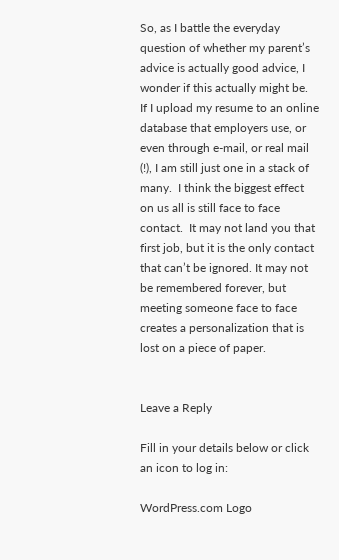So, as I battle the everyday question of whether my parent’s advice is actually good advice, I wonder if this actually might be.  If I upload my resume to an online database that employers use, or even through e-mail, or real mail (!), I am still just one in a stack of many.  I think the biggest effect on us all is still face to face contact.  It may not land you that first job, but it is the only contact that can’t be ignored. It may not be remembered forever, but meeting someone face to face creates a personalization that is lost on a piece of paper.


Leave a Reply

Fill in your details below or click an icon to log in:

WordPress.com Logo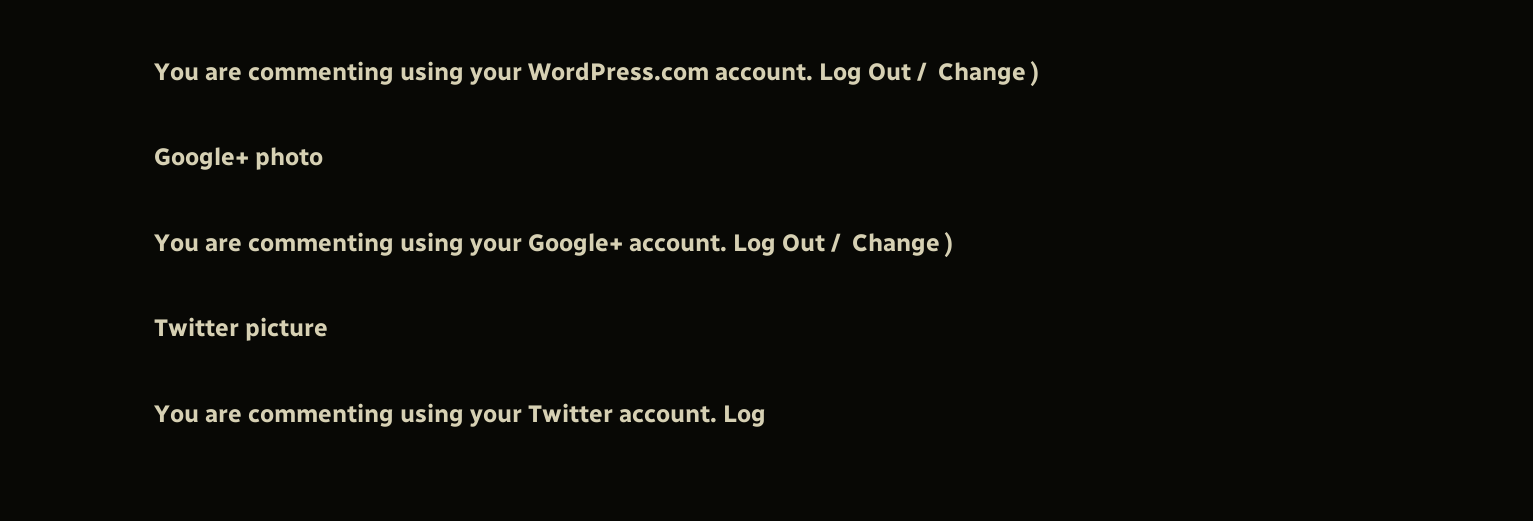You are commenting using your WordPress.com account. Log Out /  Change )

Google+ photo

You are commenting using your Google+ account. Log Out /  Change )

Twitter picture

You are commenting using your Twitter account. Log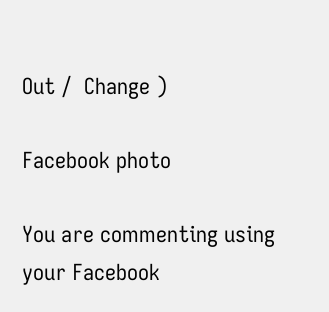Out /  Change )

Facebook photo

You are commenting using your Facebook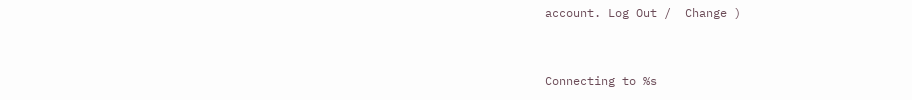account. Log Out /  Change )


Connecting to %s